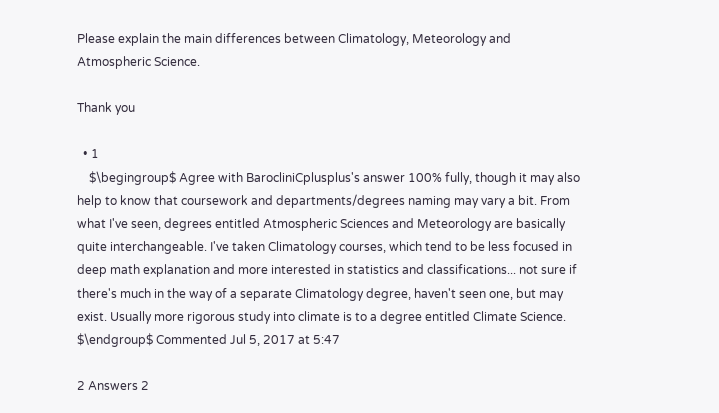Please explain the main differences between Climatology, Meteorology and Atmospheric Science.

Thank you

  • 1
    $\begingroup$ Agree with BarocliniCplusplus's answer 100% fully, though it may also help to know that coursework and departments/degrees naming may vary a bit. From what I've seen, degrees entitled Atmospheric Sciences and Meteorology are basically quite interchangeable. I've taken Climatology courses, which tend to be less focused in deep math explanation and more interested in statistics and classifications... not sure if there's much in the way of a separate Climatology degree, haven't seen one, but may exist. Usually more rigorous study into climate is to a degree entitled Climate Science. $\endgroup$ Commented Jul 5, 2017 at 5:47

2 Answers 2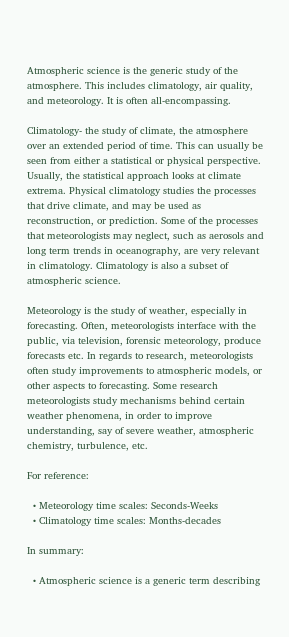Atmospheric science is the generic study of the atmosphere. This includes climatology, air quality, and meteorology. It is often all-encompassing.

Climatology- the study of climate, the atmosphere over an extended period of time. This can usually be seen from either a statistical or physical perspective. Usually, the statistical approach looks at climate extrema. Physical climatology studies the processes that drive climate, and may be used as reconstruction, or prediction. Some of the processes that meteorologists may neglect, such as aerosols and long term trends in oceanography, are very relevant in climatology. Climatology is also a subset of atmospheric science.

Meteorology is the study of weather, especially in forecasting. Often, meteorologists interface with the public, via television, forensic meteorology, produce forecasts etc. In regards to research, meteorologists often study improvements to atmospheric models, or other aspects to forecasting. Some research meteorologists study mechanisms behind certain weather phenomena, in order to improve understanding, say of severe weather, atmospheric chemistry, turbulence, etc.

For reference:

  • Meteorology time scales: Seconds-Weeks
  • Climatology time scales: Months-decades

In summary:

  • Atmospheric science is a generic term describing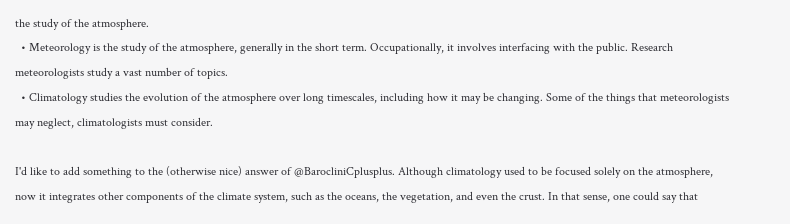the study of the atmosphere.
  • Meteorology is the study of the atmosphere, generally in the short term. Occupationally, it involves interfacing with the public. Research meteorologists study a vast number of topics.
  • Climatology studies the evolution of the atmosphere over long timescales, including how it may be changing. Some of the things that meteorologists may neglect, climatologists must consider.

I'd like to add something to the (otherwise nice) answer of @BarocliniCplusplus. Although climatology used to be focused solely on the atmosphere, now it integrates other components of the climate system, such as the oceans, the vegetation, and even the crust. In that sense, one could say that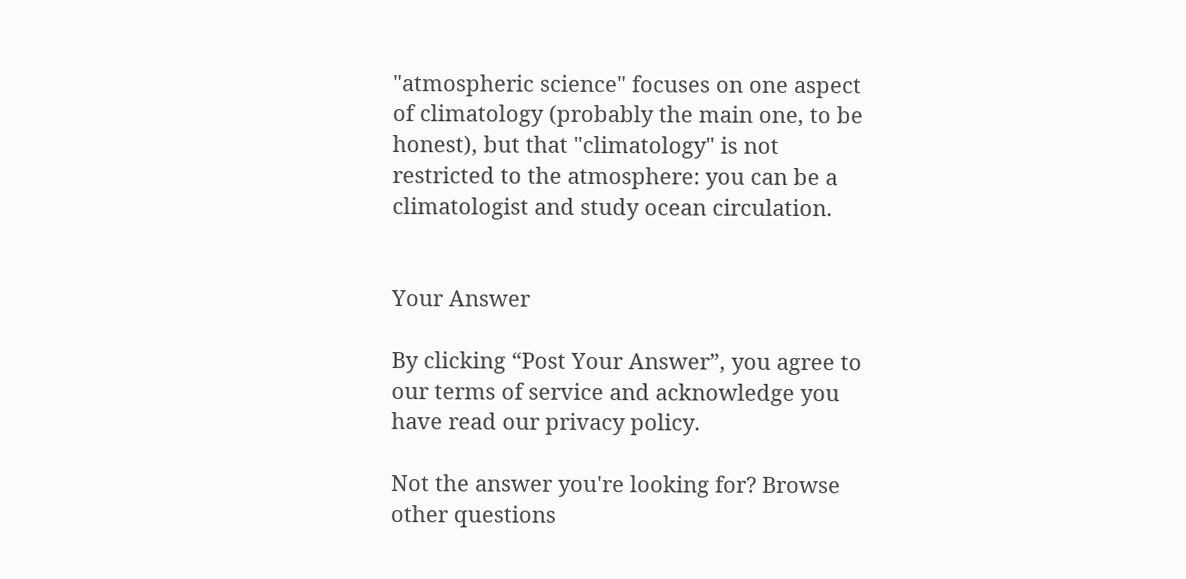"atmospheric science" focuses on one aspect of climatology (probably the main one, to be honest), but that "climatology" is not restricted to the atmosphere: you can be a climatologist and study ocean circulation.


Your Answer

By clicking “Post Your Answer”, you agree to our terms of service and acknowledge you have read our privacy policy.

Not the answer you're looking for? Browse other questions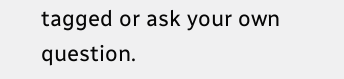tagged or ask your own question.